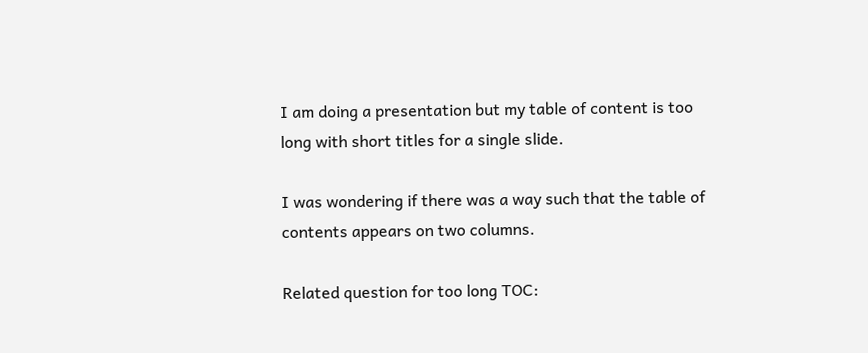I am doing a presentation but my table of content is too long with short titles for a single slide.

I was wondering if there was a way such that the table of contents appears on two columns.

Related question for too long TOC: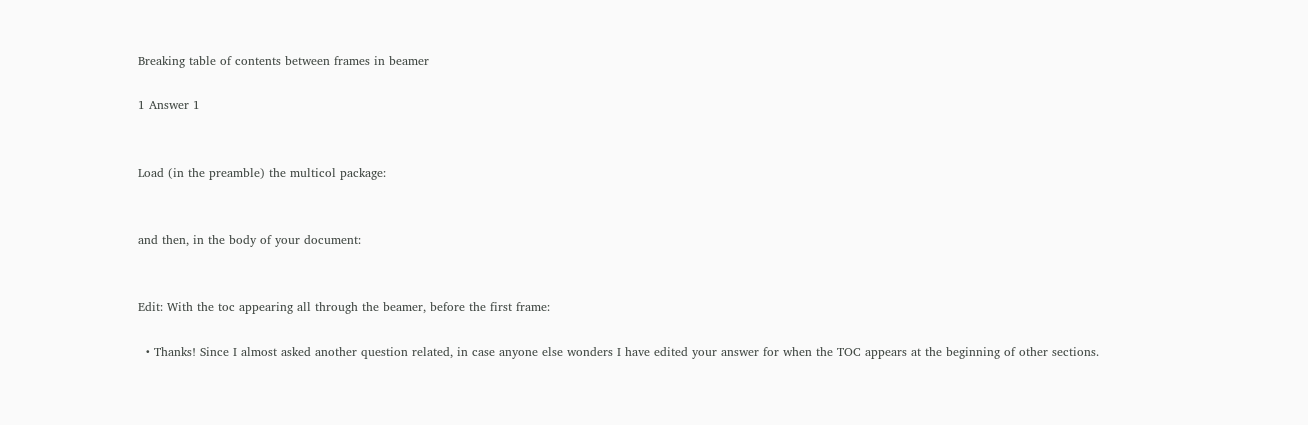Breaking table of contents between frames in beamer

1 Answer 1


Load (in the preamble) the multicol package:


and then, in the body of your document:


Edit: With the toc appearing all through the beamer, before the first frame:

  • Thanks! Since I almost asked another question related, in case anyone else wonders I have edited your answer for when the TOC appears at the beginning of other sections.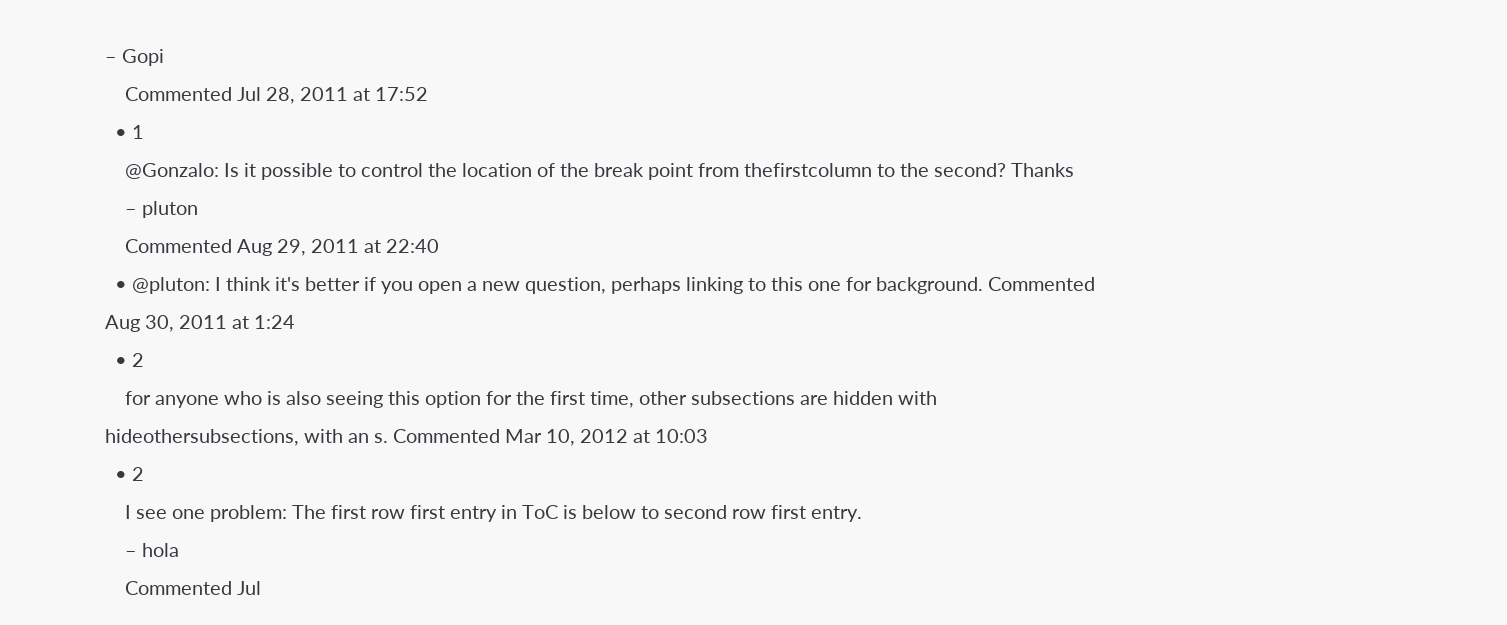– Gopi
    Commented Jul 28, 2011 at 17:52
  • 1
    @Gonzalo: Is it possible to control the location of the break point from thefirstcolumn to the second? Thanks
    – pluton
    Commented Aug 29, 2011 at 22:40
  • @pluton: I think it's better if you open a new question, perhaps linking to this one for background. Commented Aug 30, 2011 at 1:24
  • 2
    for anyone who is also seeing this option for the first time, other subsections are hidden with hideothersubsections, with an s. Commented Mar 10, 2012 at 10:03
  • 2
    I see one problem: The first row first entry in ToC is below to second row first entry.
    – hola
    Commented Jul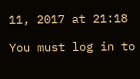11, 2017 at 21:18

You must log in to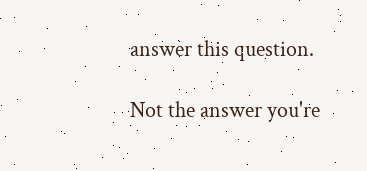answer this question.

Not the answer you're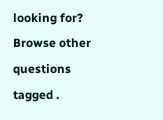looking for? Browse other questions tagged .